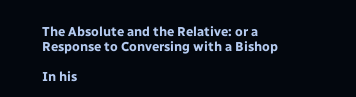The Absolute and the Relative: or a Response to Conversing with a Bishop

In his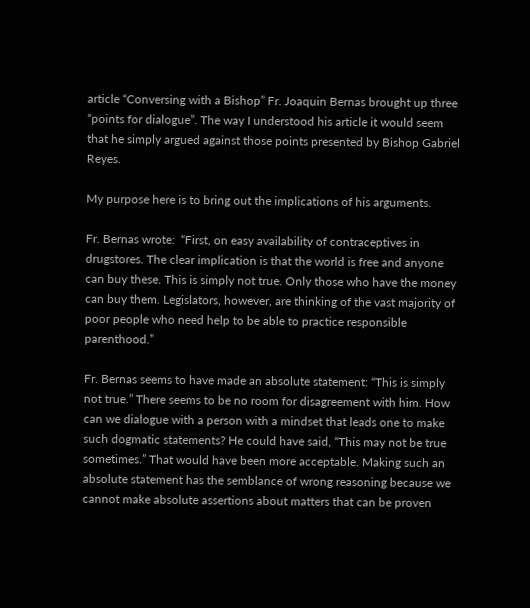article “Conversing with a Bishop” Fr. Joaquin Bernas brought up three “points for dialogue”. The way I understood his article it would seem that he simply argued against those points presented by Bishop Gabriel Reyes.

My purpose here is to bring out the implications of his arguments.

Fr. Bernas wrote:  “First, on easy availability of contraceptives in drugstores. The clear implication is that the world is free and anyone can buy these. This is simply not true. Only those who have the money can buy them. Legislators, however, are thinking of the vast majority of poor people who need help to be able to practice responsible parenthood.”

Fr. Bernas seems to have made an absolute statement: “This is simply not true.” There seems to be no room for disagreement with him. How can we dialogue with a person with a mindset that leads one to make such dogmatic statements? He could have said, “This may not be true sometimes.” That would have been more acceptable. Making such an absolute statement has the semblance of wrong reasoning because we cannot make absolute assertions about matters that can be proven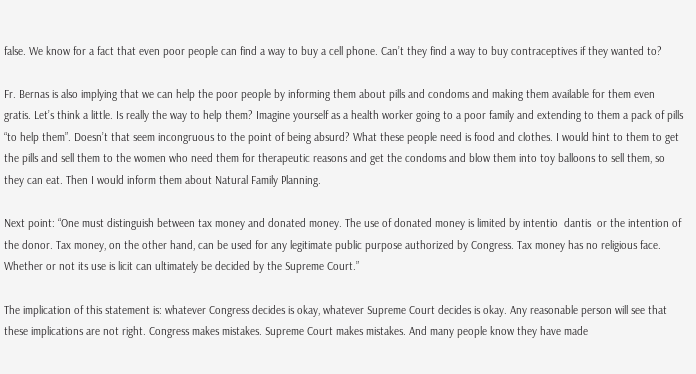false. We know for a fact that even poor people can find a way to buy a cell phone. Can’t they find a way to buy contraceptives if they wanted to?

Fr. Bernas is also implying that we can help the poor people by informing them about pills and condoms and making them available for them even gratis. Let’s think a little. Is really the way to help them? Imagine yourself as a health worker going to a poor family and extending to them a pack of pills “to help them”. Doesn’t that seem incongruous to the point of being absurd? What these people need is food and clothes. I would hint to them to get the pills and sell them to the women who need them for therapeutic reasons and get the condoms and blow them into toy balloons to sell them, so they can eat. Then I would inform them about Natural Family Planning.

Next point: “One must distinguish between tax money and donated money. The use of donated money is limited by intentio  dantis  or the intention of the donor. Tax money, on the other hand, can be used for any legitimate public purpose authorized by Congress. Tax money has no religious face. Whether or not its use is licit can ultimately be decided by the Supreme Court.”

The implication of this statement is: whatever Congress decides is okay, whatever Supreme Court decides is okay. Any reasonable person will see that these implications are not right. Congress makes mistakes. Supreme Court makes mistakes. And many people know they have made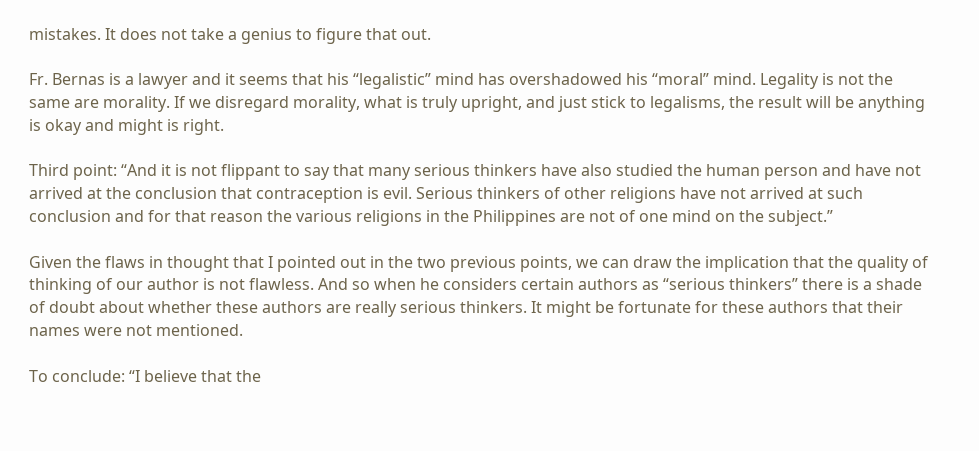mistakes. It does not take a genius to figure that out.

Fr. Bernas is a lawyer and it seems that his “legalistic” mind has overshadowed his “moral” mind. Legality is not the same are morality. If we disregard morality, what is truly upright, and just stick to legalisms, the result will be anything is okay and might is right.

Third point: “And it is not flippant to say that many serious thinkers have also studied the human person and have not arrived at the conclusion that contraception is evil. Serious thinkers of other religions have not arrived at such conclusion and for that reason the various religions in the Philippines are not of one mind on the subject.”

Given the flaws in thought that I pointed out in the two previous points, we can draw the implication that the quality of thinking of our author is not flawless. And so when he considers certain authors as “serious thinkers” there is a shade of doubt about whether these authors are really serious thinkers. It might be fortunate for these authors that their names were not mentioned.

To conclude: “I believe that the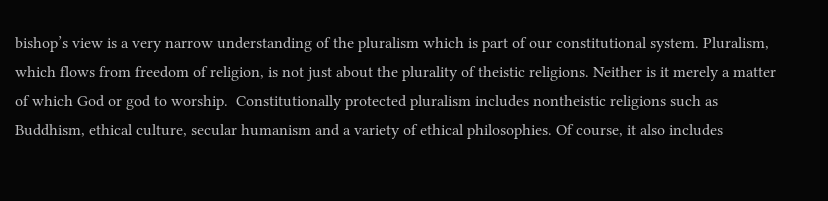bishop’s view is a very narrow understanding of the pluralism which is part of our constitutional system. Pluralism, which flows from freedom of religion, is not just about the plurality of theistic religions. Neither is it merely a matter of which God or god to worship.  Constitutionally protected pluralism includes nontheistic religions such as Buddhism, ethical culture, secular humanism and a variety of ethical philosophies. Of course, it also includes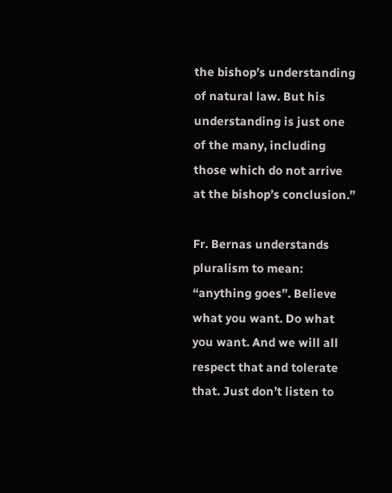the bishop’s understanding of natural law. But his understanding is just one of the many, including those which do not arrive at the bishop’s conclusion.”

Fr. Bernas understands pluralism to mean: “anything goes”. Believe what you want. Do what you want. And we will all respect that and tolerate that. Just don’t listen to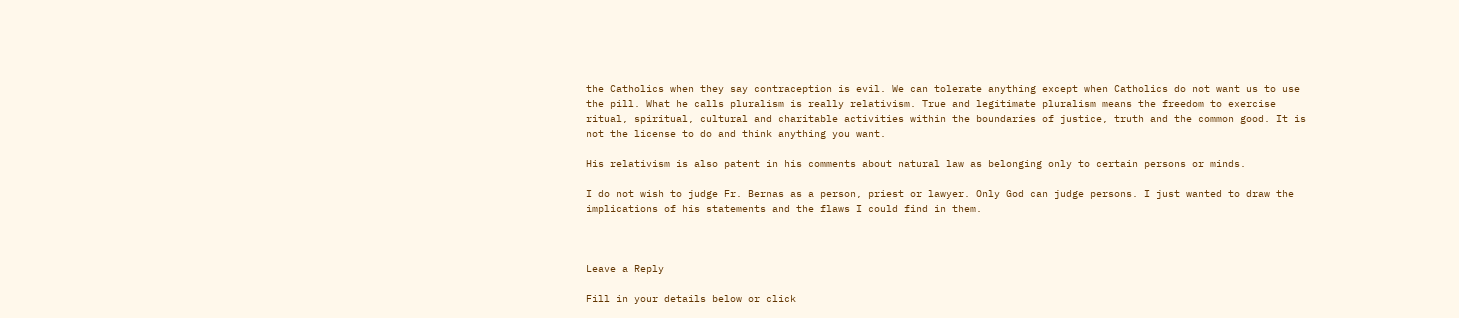the Catholics when they say contraception is evil. We can tolerate anything except when Catholics do not want us to use the pill. What he calls pluralism is really relativism. True and legitimate pluralism means the freedom to exercise ritual, spiritual, cultural and charitable activities within the boundaries of justice, truth and the common good. It is not the license to do and think anything you want.

His relativism is also patent in his comments about natural law as belonging only to certain persons or minds.

I do not wish to judge Fr. Bernas as a person, priest or lawyer. Only God can judge persons. I just wanted to draw the implications of his statements and the flaws I could find in them.



Leave a Reply

Fill in your details below or click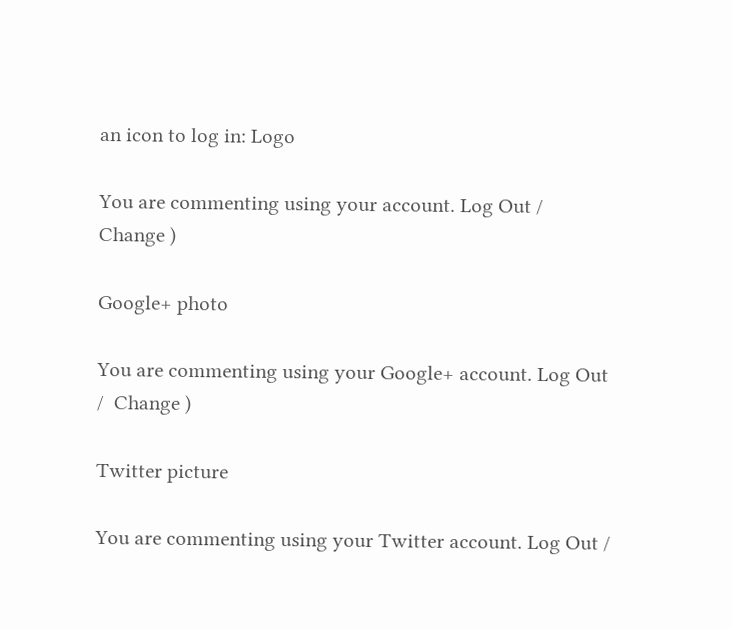an icon to log in: Logo

You are commenting using your account. Log Out /  Change )

Google+ photo

You are commenting using your Google+ account. Log Out /  Change )

Twitter picture

You are commenting using your Twitter account. Log Out /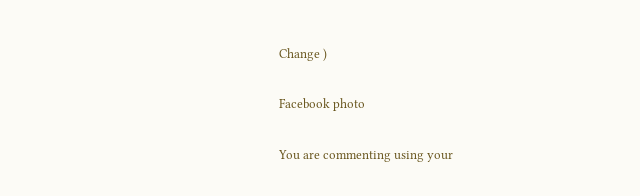Change )

Facebook photo

You are commenting using your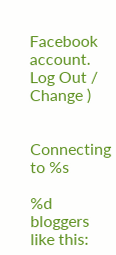Facebook account. Log Out /  Change )


Connecting to %s

%d bloggers like this: